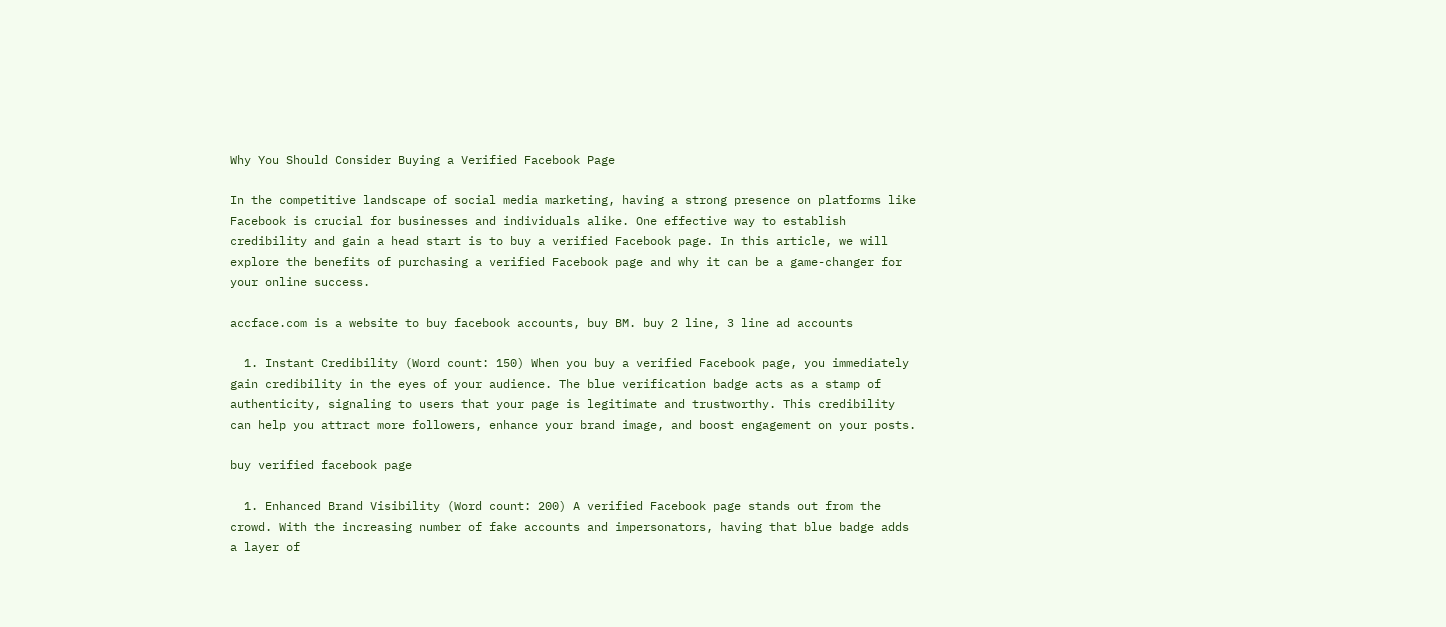Why You Should Consider Buying a Verified Facebook Page

In the competitive landscape of social media marketing, having a strong presence on platforms like Facebook is crucial for businesses and individuals alike. One effective way to establish credibility and gain a head start is to buy a verified Facebook page. In this article, we will explore the benefits of purchasing a verified Facebook page and why it can be a game-changer for your online success.

accface.com is a website to buy facebook accounts, buy BM. buy 2 line, 3 line ad accounts

  1. Instant Credibility (Word count: 150) When you buy a verified Facebook page, you immediately gain credibility in the eyes of your audience. The blue verification badge acts as a stamp of authenticity, signaling to users that your page is legitimate and trustworthy. This credibility can help you attract more followers, enhance your brand image, and boost engagement on your posts.

buy verified facebook page

  1. Enhanced Brand Visibility (Word count: 200) A verified Facebook page stands out from the crowd. With the increasing number of fake accounts and impersonators, having that blue badge adds a layer of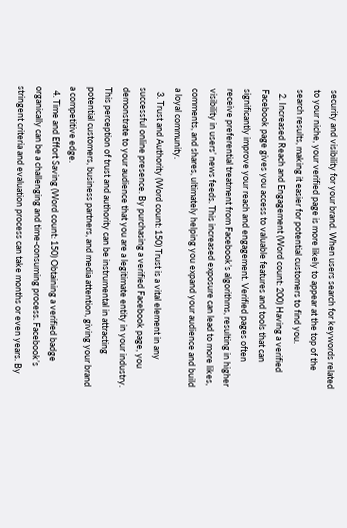security and visibility for your brand. When users search for keywords related to your niche, your verified page is more likely to appear at the top of the search results, making it easier for potential customers to find you.
  2. Increased Reach and Engagement (Word count: 200) Having a verified Facebook page gives you access to valuable features and tools that can significantly improve your reach and engagement. Verified pages often receive preferential treatment from Facebook’s algorithms, resulting in higher visibility in users’ news feeds. This increased exposure can lead to more likes, comments, and shares, ultimately helping you expand your audience and build a loyal community.
  3. Trust and Authority (Word count: 150) Trust is a vital element in any successful online presence. By purchasing a verified Facebook page, you demonstrate to your audience that you are a legitimate entity in your industry. This perception of trust and authority can be instrumental in attracting potential customers, business partners, and media attention, giving your brand a competitive edge.
  4. Time and Effort Saving (Word count: 150) Obtaining a verified badge organically can be a challenging and time-consuming process. Facebook’s stringent criteria and evaluation process can take months or even years. By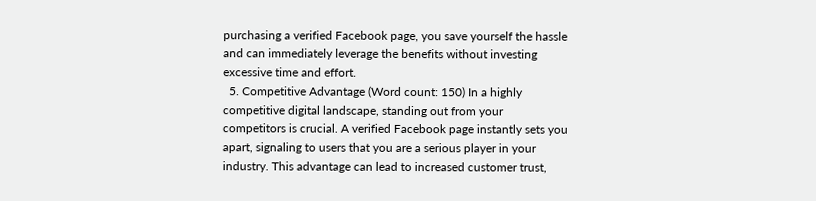purchasing a verified Facebook page, you save yourself the hassle and can immediately leverage the benefits without investing excessive time and effort.
  5. Competitive Advantage (Word count: 150) In a highly competitive digital landscape, standing out from your competitors is crucial. A verified Facebook page instantly sets you apart, signaling to users that you are a serious player in your industry. This advantage can lead to increased customer trust,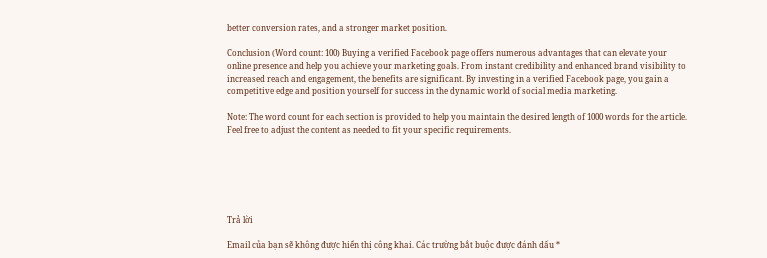better conversion rates, and a stronger market position.

Conclusion (Word count: 100) Buying a verified Facebook page offers numerous advantages that can elevate your online presence and help you achieve your marketing goals. From instant credibility and enhanced brand visibility to increased reach and engagement, the benefits are significant. By investing in a verified Facebook page, you gain a competitive edge and position yourself for success in the dynamic world of social media marketing.

Note: The word count for each section is provided to help you maintain the desired length of 1000 words for the article. Feel free to adjust the content as needed to fit your specific requirements.






Trả lời

Email của bạn sẽ không được hiển thị công khai. Các trường bắt buộc được đánh dấu *